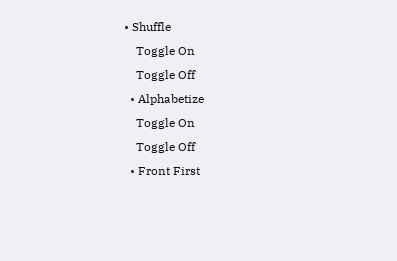• Shuffle
    Toggle On
    Toggle Off
  • Alphabetize
    Toggle On
    Toggle Off
  • Front First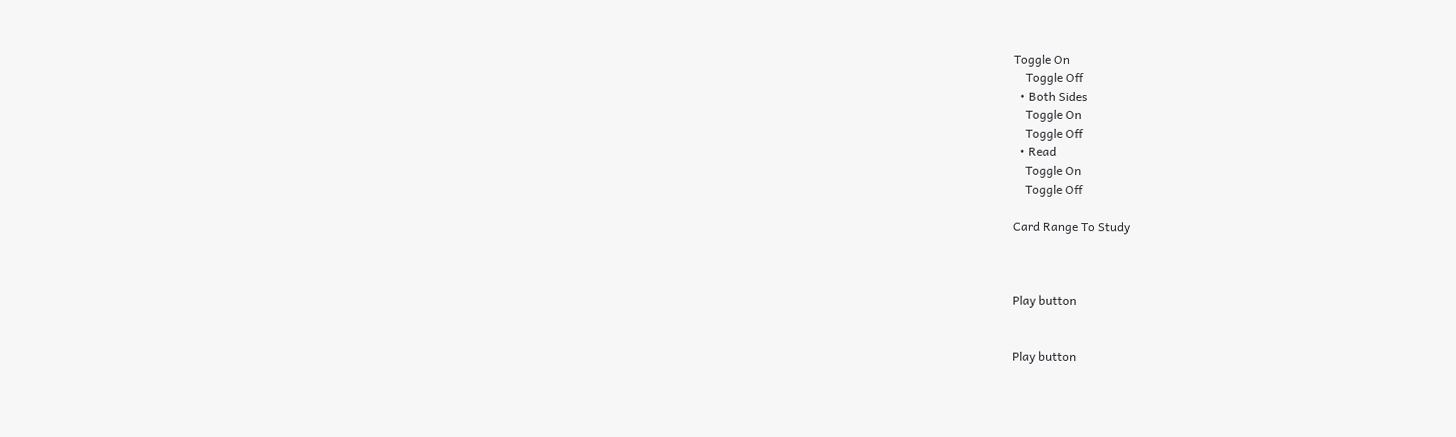Toggle On
    Toggle Off
  • Both Sides
    Toggle On
    Toggle Off
  • Read
    Toggle On
    Toggle Off

Card Range To Study



Play button


Play button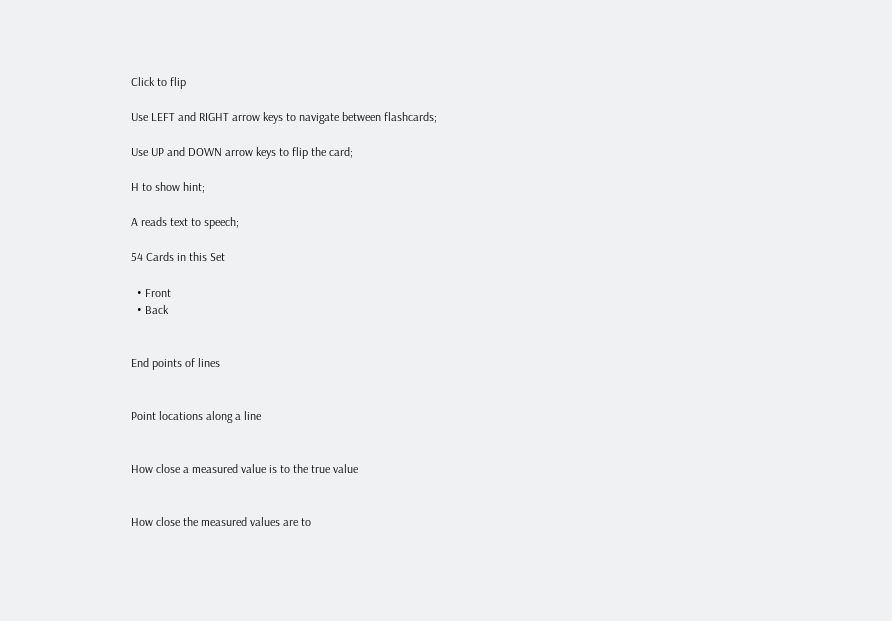Click to flip

Use LEFT and RIGHT arrow keys to navigate between flashcards;

Use UP and DOWN arrow keys to flip the card;

H to show hint;

A reads text to speech;

54 Cards in this Set

  • Front
  • Back


End points of lines


Point locations along a line


How close a measured value is to the true value


How close the measured values are to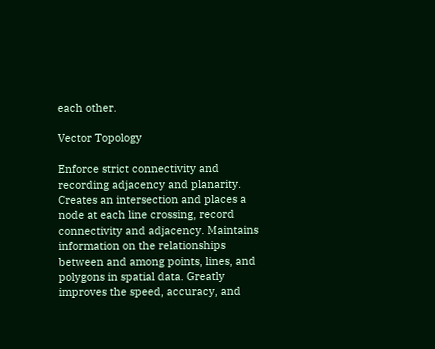each other.

Vector Topology

Enforce strict connectivity and recording adjacency and planarity. Creates an intersection and places a node at each line crossing, record connectivity and adjacency. Maintains information on the relationships between and among points, lines, and polygons in spatial data. Greatly improves the speed, accuracy, and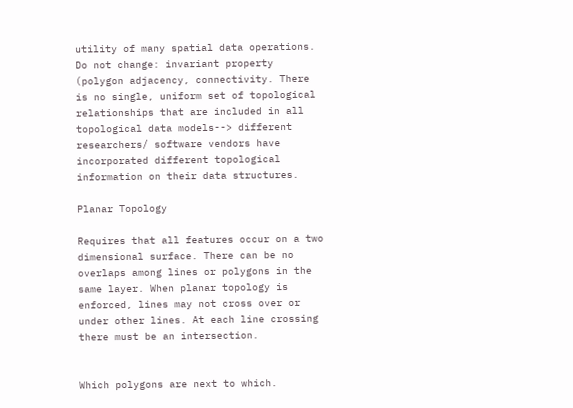utility of many spatial data operations. Do not change: invariant property (polygon adjacency, connectivity. There is no single, uniform set of topological relationships that are included in all topological data models--> different researchers/ software vendors have incorporated different topological information on their data structures.

Planar Topology

Requires that all features occur on a two dimensional surface. There can be no overlaps among lines or polygons in the same layer. When planar topology is enforced, lines may not cross over or under other lines. At each line crossing there must be an intersection.


Which polygons are next to which.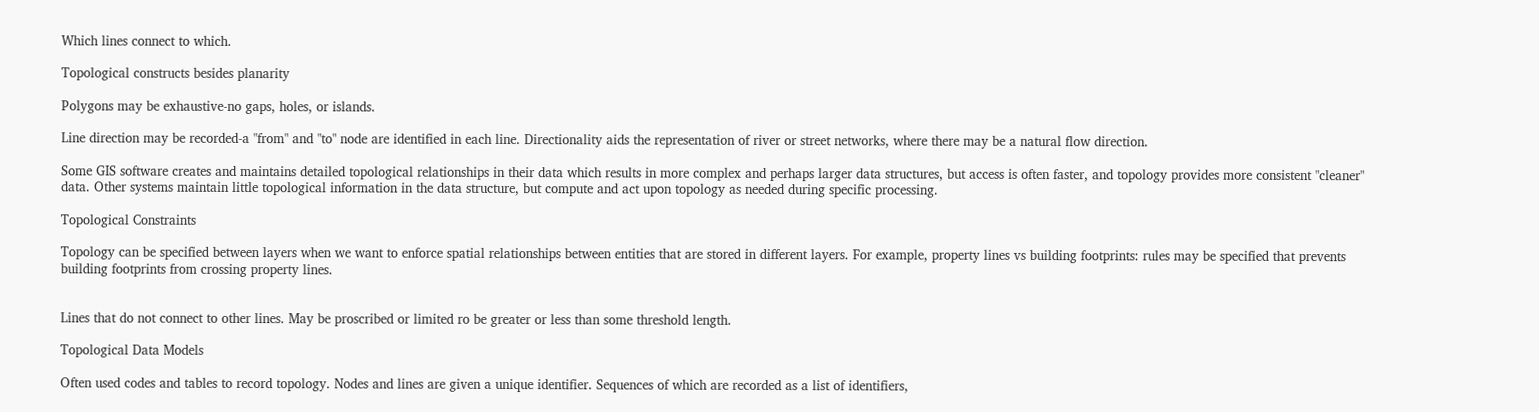Which lines connect to which.

Topological constructs besides planarity

Polygons may be exhaustive-no gaps, holes, or islands.

Line direction may be recorded-a "from" and "to" node are identified in each line. Directionality aids the representation of river or street networks, where there may be a natural flow direction.

Some GIS software creates and maintains detailed topological relationships in their data which results in more complex and perhaps larger data structures, but access is often faster, and topology provides more consistent "cleaner" data. Other systems maintain little topological information in the data structure, but compute and act upon topology as needed during specific processing.

Topological Constraints

Topology can be specified between layers when we want to enforce spatial relationships between entities that are stored in different layers. For example, property lines vs building footprints: rules may be specified that prevents building footprints from crossing property lines.


Lines that do not connect to other lines. May be proscribed or limited ro be greater or less than some threshold length.

Topological Data Models

Often used codes and tables to record topology. Nodes and lines are given a unique identifier. Sequences of which are recorded as a list of identifiers,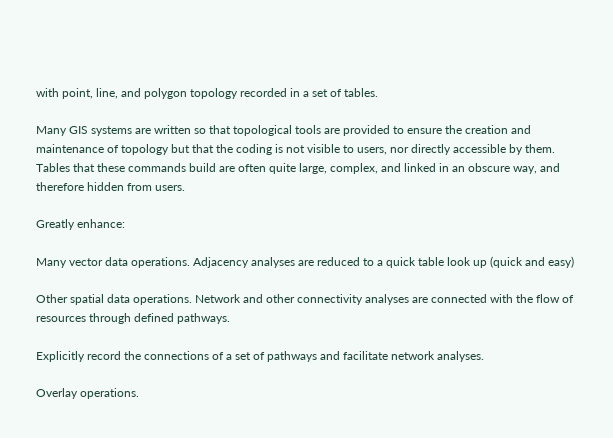with point, line, and polygon topology recorded in a set of tables.

Many GIS systems are written so that topological tools are provided to ensure the creation and maintenance of topology but that the coding is not visible to users, nor directly accessible by them. Tables that these commands build are often quite large, complex, and linked in an obscure way, and therefore hidden from users.

Greatly enhance:

Many vector data operations. Adjacency analyses are reduced to a quick table look up (quick and easy)

Other spatial data operations. Network and other connectivity analyses are connected with the flow of resources through defined pathways.

Explicitly record the connections of a set of pathways and facilitate network analyses.

Overlay operations.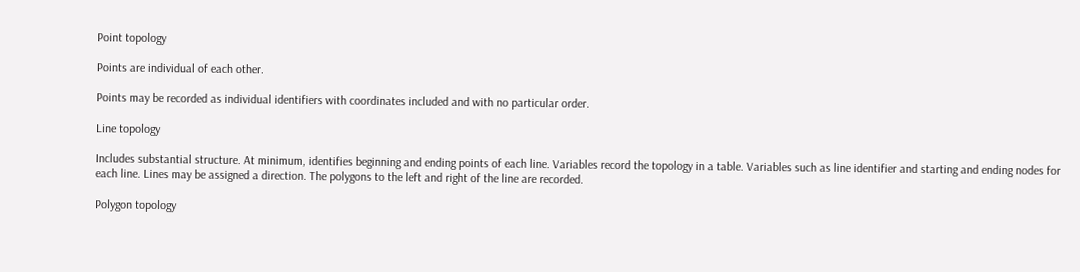Point topology

Points are individual of each other.

Points may be recorded as individual identifiers with coordinates included and with no particular order.

Line topology

Includes substantial structure. At minimum, identifies beginning and ending points of each line. Variables record the topology in a table. Variables such as line identifier and starting and ending nodes for each line. Lines may be assigned a direction. The polygons to the left and right of the line are recorded.

Polygon topology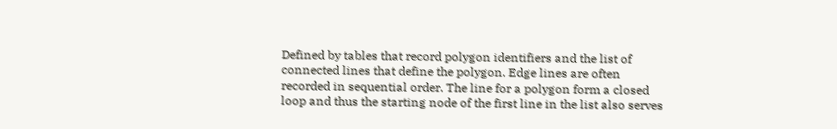Defined by tables that record polygon identifiers and the list of connected lines that define the polygon. Edge lines are often recorded in sequential order. The line for a polygon form a closed loop and thus the starting node of the first line in the list also serves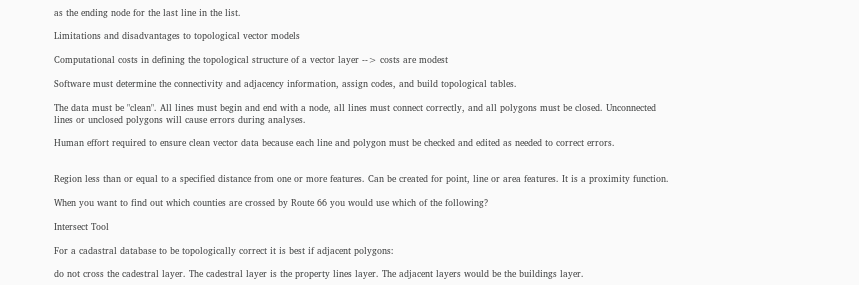as the ending node for the last line in the list.

Limitations and disadvantages to topological vector models

Computational costs in defining the topological structure of a vector layer --> costs are modest

Software must determine the connectivity and adjacency information, assign codes, and build topological tables.

The data must be "clean". All lines must begin and end with a node, all lines must connect correctly, and all polygons must be closed. Unconnected lines or unclosed polygons will cause errors during analyses.

Human effort required to ensure clean vector data because each line and polygon must be checked and edited as needed to correct errors.


Region less than or equal to a specified distance from one or more features. Can be created for point, line or area features. It is a proximity function.

When you want to find out which counties are crossed by Route 66 you would use which of the following?

Intersect Tool

For a cadastral database to be topologically correct it is best if adjacent polygons:

do not cross the cadestral layer. The cadestral layer is the property lines layer. The adjacent layers would be the buildings layer.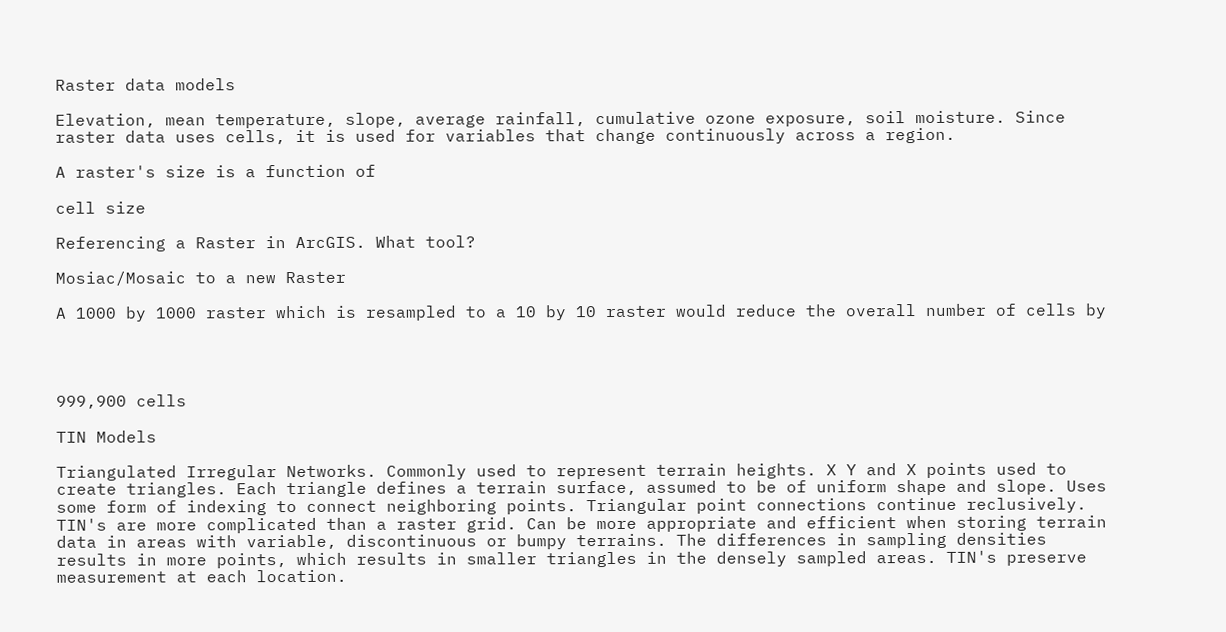Raster data models

Elevation, mean temperature, slope, average rainfall, cumulative ozone exposure, soil moisture. Since raster data uses cells, it is used for variables that change continuously across a region.

A raster's size is a function of

cell size

Referencing a Raster in ArcGIS. What tool?

Mosiac/Mosaic to a new Raster

A 1000 by 1000 raster which is resampled to a 10 by 10 raster would reduce the overall number of cells by




999,900 cells

TIN Models

Triangulated Irregular Networks. Commonly used to represent terrain heights. X Y and X points used to create triangles. Each triangle defines a terrain surface, assumed to be of uniform shape and slope. Uses some form of indexing to connect neighboring points. Triangular point connections continue reclusively. TIN's are more complicated than a raster grid. Can be more appropriate and efficient when storing terrain data in areas with variable, discontinuous or bumpy terrains. The differences in sampling densities results in more points, which results in smaller triangles in the densely sampled areas. TIN's preserve measurement at each location.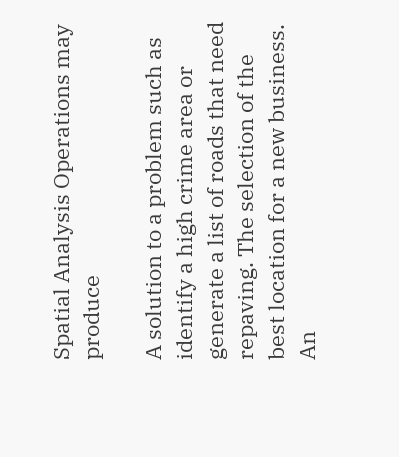Spatial Analysis Operations may produce

A solution to a problem such as identify a high crime area or generate a list of roads that need repaving. The selection of the best location for a new business. An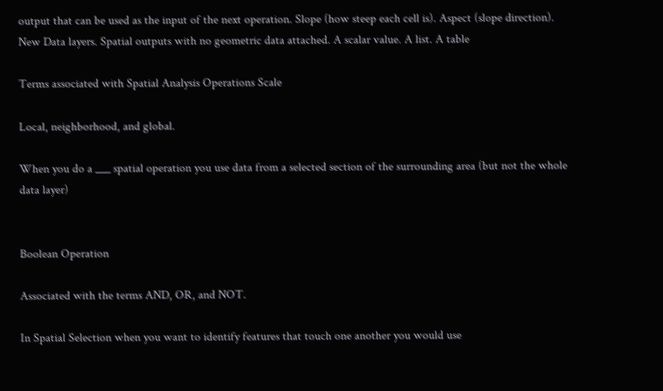output that can be used as the input of the next operation. Slope (how steep each cell is). Aspect (slope direction). New Data layers. Spatial outputs with no geometric data attached. A scalar value. A list. A table

Terms associated with Spatial Analysis Operations Scale

Local, neighborhood, and global.

When you do a ___ spatial operation you use data from a selected section of the surrounding area (but not the whole data layer)


Boolean Operation

Associated with the terms AND, OR, and NOT.

In Spatial Selection when you want to identify features that touch one another you would use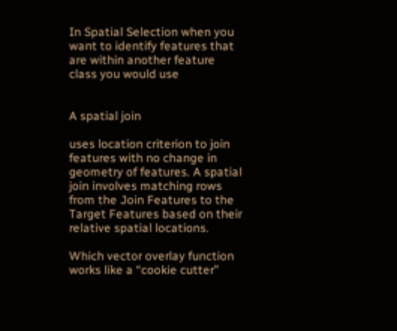In Spatial Selection when you want to identify features that are within another feature class you would use


A spatial join

uses location criterion to join features with no change in geometry of features. A spatial join involves matching rows from the Join Features to the Target Features based on their relative spatial locations.

Which vector overlay function works like a “cookie cutter”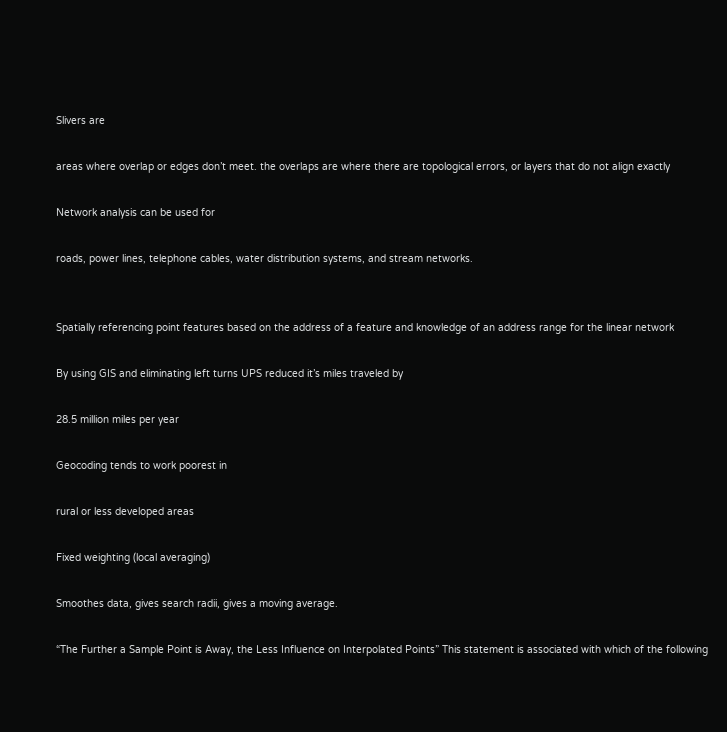Slivers are

areas where overlap or edges don’t meet. the overlaps are where there are topological errors, or layers that do not align exactly

Network analysis can be used for

roads, power lines, telephone cables, water distribution systems, and stream networks.


Spatially referencing point features based on the address of a feature and knowledge of an address range for the linear network

By using GIS and eliminating left turns UPS reduced it’s miles traveled by

28.5 million miles per year

Geocoding tends to work poorest in

rural or less developed areas

Fixed weighting (local averaging)

Smoothes data, gives search radii, gives a moving average.

“The Further a Sample Point is Away, the Less Influence on Interpolated Points” This statement is associated with which of the following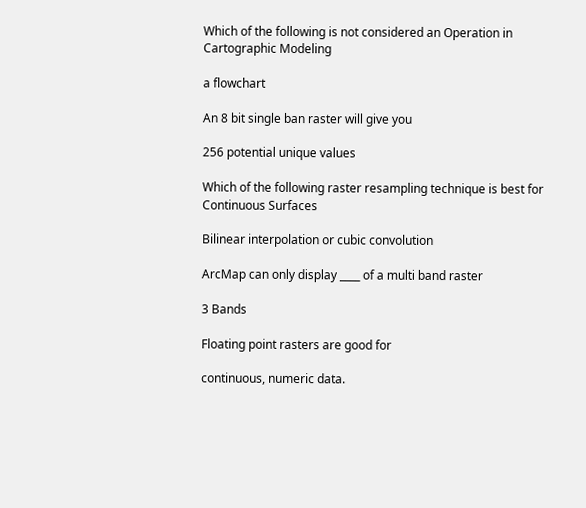Which of the following is not considered an Operation in Cartographic Modeling

a flowchart

An 8 bit single ban raster will give you

256 potential unique values

Which of the following raster resampling technique is best for Continuous Surfaces

Bilinear interpolation or cubic convolution

ArcMap can only display ____ of a multi band raster

3 Bands

Floating point rasters are good for

continuous, numeric data.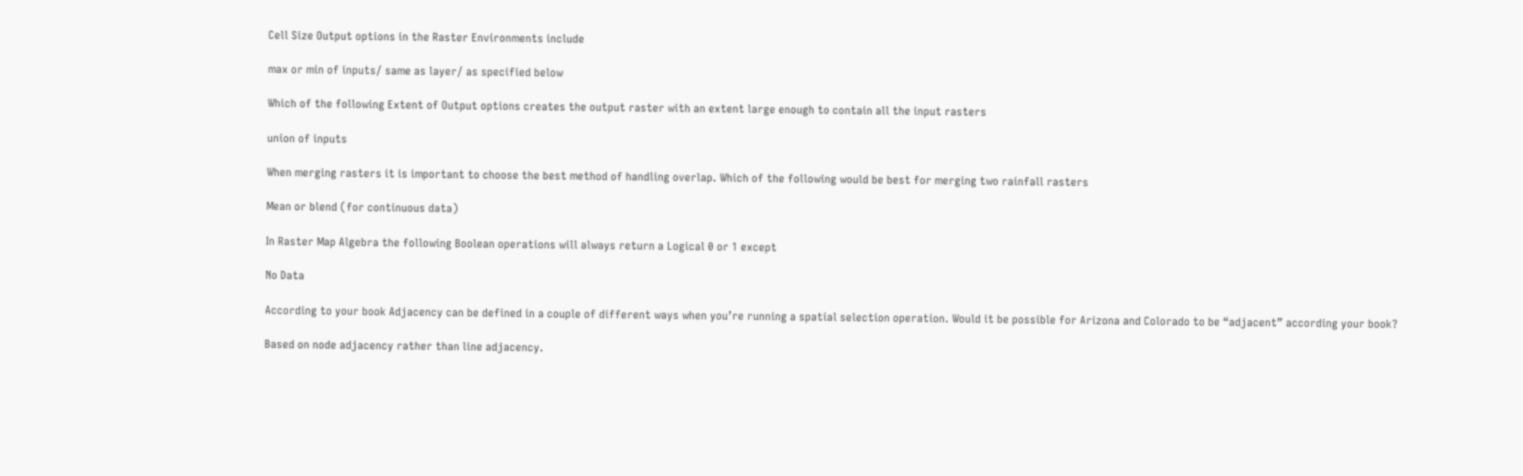Cell Size Output options in the Raster Environments include

max or min of inputs/ same as layer/ as specified below

Which of the following Extent of Output options creates the output raster with an extent large enough to contain all the input rasters

union of inputs

When merging rasters it is important to choose the best method of handling overlap. Which of the following would be best for merging two rainfall rasters

Mean or blend (for continuous data)

In Raster Map Algebra the following Boolean operations will always return a Logical 0 or 1 except

No Data

According to your book Adjacency can be defined in a couple of different ways when you’re running a spatial selection operation. Would it be possible for Arizona and Colorado to be “adjacent” according your book?

Based on node adjacency rather than line adjacency.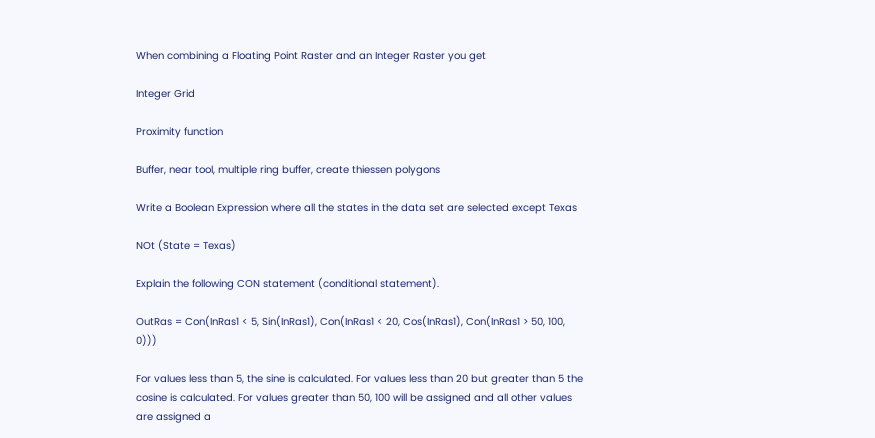When combining a Floating Point Raster and an Integer Raster you get

Integer Grid

Proximity function

Buffer, near tool, multiple ring buffer, create thiessen polygons

Write a Boolean Expression where all the states in the data set are selected except Texas

NOt (State = Texas)

Explain the following CON statement (conditional statement).

OutRas = Con(InRas1 < 5, Sin(InRas1), Con(InRas1 < 20, Cos(InRas1), Con(InRas1 > 50, 100, 0)))

For values less than 5, the sine is calculated. For values less than 20 but greater than 5 the cosine is calculated. For values greater than 50, 100 will be assigned and all other values are assigned a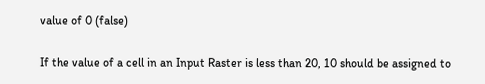value of 0 (false)

If the value of a cell in an Input Raster is less than 20, 10 should be assigned to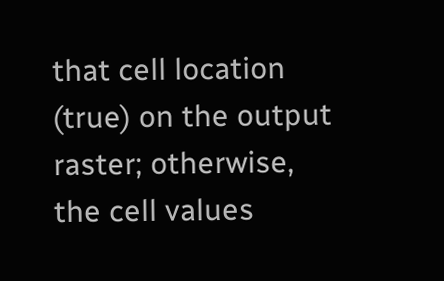that cell location (true) on the output raster; otherwise, the cell values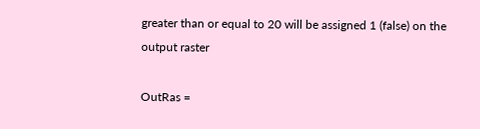greater than or equal to 20 will be assigned 1 (false) on the output raster

OutRas =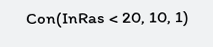Con(InRas < 20, 10, 1)